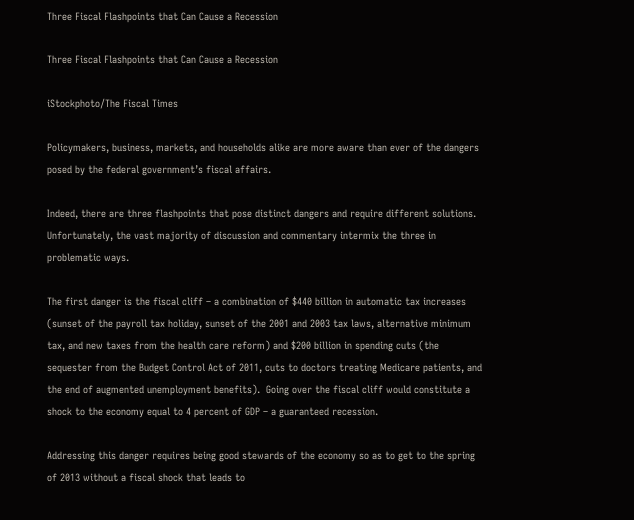Three Fiscal Flashpoints that Can Cause a Recession

Three Fiscal Flashpoints that Can Cause a Recession

iStockphoto/The Fiscal Times

Policymakers, business, markets, and households alike are more aware than ever of the dangers posed by the federal government’s fiscal affairs.

Indeed, there are three flashpoints that pose distinct dangers and require different solutions.  Unfortunately, the vast majority of discussion and commentary intermix the three in problematic ways.

The first danger is the fiscal cliff – a combination of $440 billion in automatic tax increases (sunset of the payroll tax holiday, sunset of the 2001 and 2003 tax laws, alternative minimum tax, and new taxes from the health care reform) and $200 billion in spending cuts (the sequester from the Budget Control Act of 2011, cuts to doctors treating Medicare patients, and the end of augmented unemployment benefits).  Going over the fiscal cliff would constitute a shock to the economy equal to 4 percent of GDP – a guaranteed recession.

Addressing this danger requires being good stewards of the economy so as to get to the spring of 2013 without a fiscal shock that leads to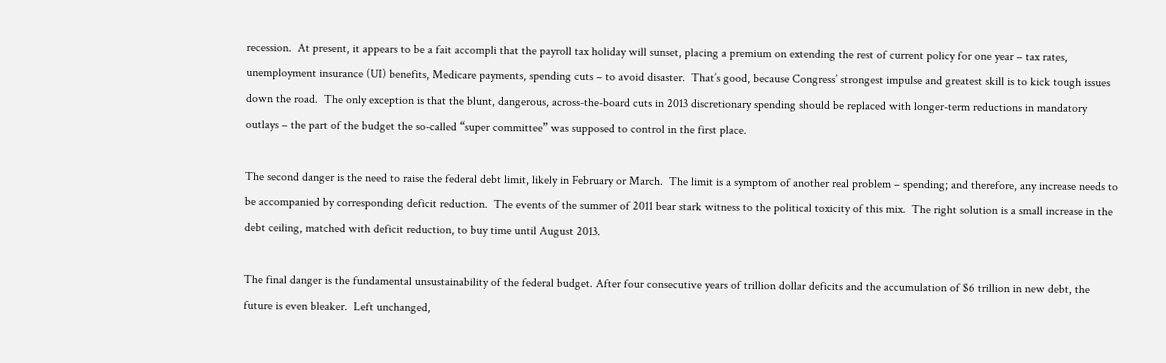recession.  At present, it appears to be a fait accompli that the payroll tax holiday will sunset, placing a premium on extending the rest of current policy for one year – tax rates, unemployment insurance (UI) benefits, Medicare payments, spending cuts – to avoid disaster.  That’s good, because Congress’ strongest impulse and greatest skill is to kick tough issues down the road.  The only exception is that the blunt, dangerous, across-the-board cuts in 2013 discretionary spending should be replaced with longer-term reductions in mandatory outlays – the part of the budget the so-called “super committee” was supposed to control in the first place.

The second danger is the need to raise the federal debt limit, likely in February or March.  The limit is a symptom of another real problem – spending; and therefore, any increase needs to be accompanied by corresponding deficit reduction.  The events of the summer of 2011 bear stark witness to the political toxicity of this mix.  The right solution is a small increase in the debt ceiling, matched with deficit reduction, to buy time until August 2013.

The final danger is the fundamental unsustainability of the federal budget. After four consecutive years of trillion dollar deficits and the accumulation of $6 trillion in new debt, the future is even bleaker.  Left unchanged,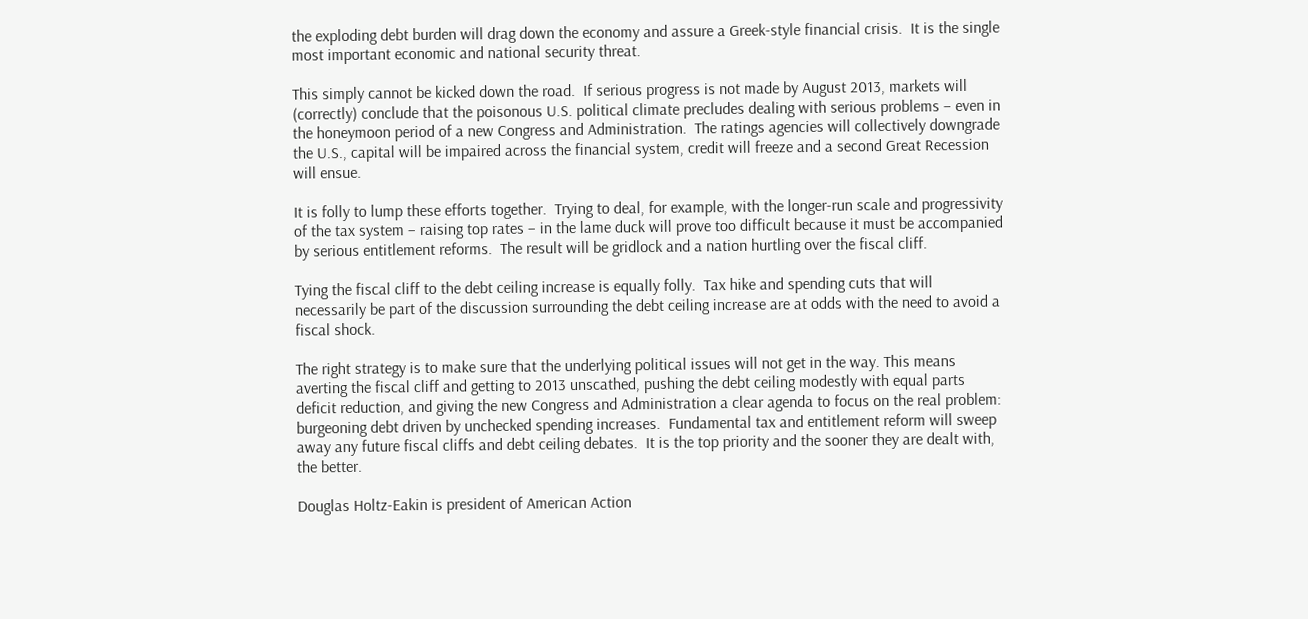the exploding debt burden will drag down the economy and assure a Greek-style financial crisis.  It is the single most important economic and national security threat.

This simply cannot be kicked down the road.  If serious progress is not made by August 2013, markets will (correctly) conclude that the poisonous U.S. political climate precludes dealing with serious problems – even in the honeymoon period of a new Congress and Administration.  The ratings agencies will collectively downgrade the U.S., capital will be impaired across the financial system, credit will freeze and a second Great Recession will ensue.

It is folly to lump these efforts together.  Trying to deal, for example, with the longer-run scale and progressivity of the tax system – raising top rates – in the lame duck will prove too difficult because it must be accompanied by serious entitlement reforms.  The result will be gridlock and a nation hurtling over the fiscal cliff.

Tying the fiscal cliff to the debt ceiling increase is equally folly.  Tax hike and spending cuts that will necessarily be part of the discussion surrounding the debt ceiling increase are at odds with the need to avoid a fiscal shock.

The right strategy is to make sure that the underlying political issues will not get in the way. This means averting the fiscal cliff and getting to 2013 unscathed, pushing the debt ceiling modestly with equal parts deficit reduction, and giving the new Congress and Administration a clear agenda to focus on the real problem: burgeoning debt driven by unchecked spending increases.  Fundamental tax and entitlement reform will sweep away any future fiscal cliffs and debt ceiling debates.  It is the top priority and the sooner they are dealt with, the better.

Douglas Holtz-Eakin is president of American Action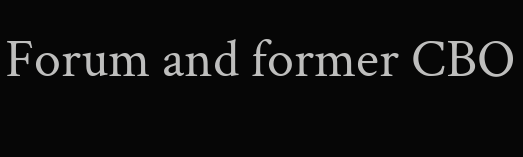Forum and former CBO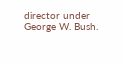director under George W. Bush.